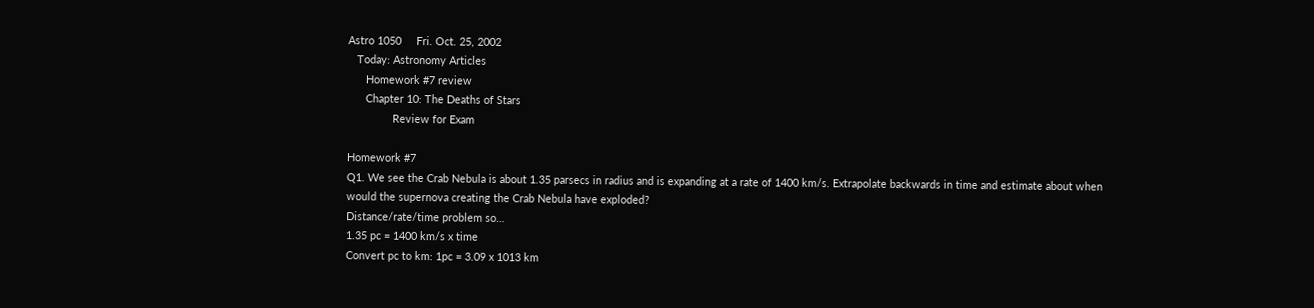Astro 1050     Fri. Oct. 25, 2002
   Today: Astronomy Articles
      Homework #7 review
      Chapter 10: The Deaths of Stars
               Review for Exam

Homework #7
Q1. We see the Crab Nebula is about 1.35 parsecs in radius and is expanding at a rate of 1400 km/s. Extrapolate backwards in time and estimate about when would the supernova creating the Crab Nebula have exploded?
Distance/rate/time problem so…
1.35 pc = 1400 km/s x time
Convert pc to km: 1pc = 3.09 x 1013 km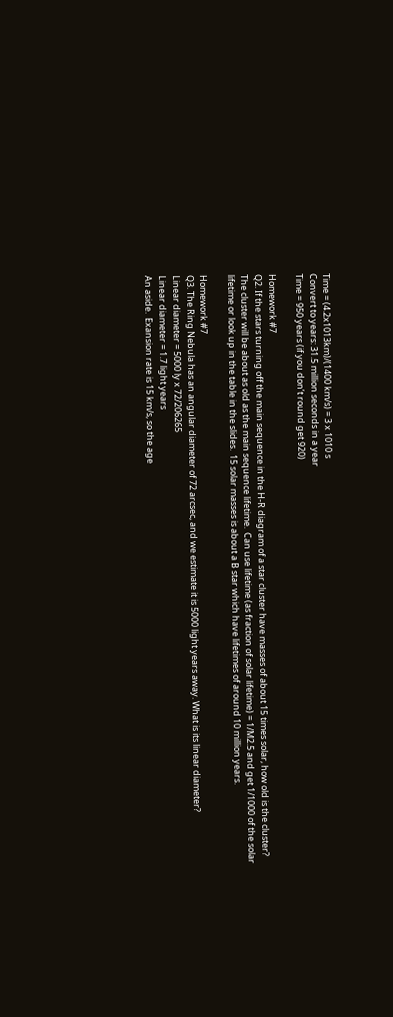Time = (4.2x1013km)/(1400 km/s) = 3 x 1010 s
Convert to years: 31.5 million seconds in a year
Time = 950 years (if you don’t round get 920)

Homework #7
Q2. If the stars turning off the main sequence in the H-R diagram of a star cluster have masses of about 15 times solar, how old is the cluster?
The cluster will be about as old as the main sequence lifetime.  Can use lifetime (as fraction of solar lifetime) = 1/M2.5 and get 1/1000 of the solar lifetime or look up in the table in the slides.  15 solar masses is about a B star which have lifetimes of around 10 million years.

Homework #7
Q3. The Ring Nebula has an angular diameter of 72 arcsec, and we estimate it is 5000 light years away. What is its linear diameter?
Linear diameter = 5000 ly x 72/206265
Linear diameter = 1.7 light years
An aside.  Exansion rate is 15 km/s, so the age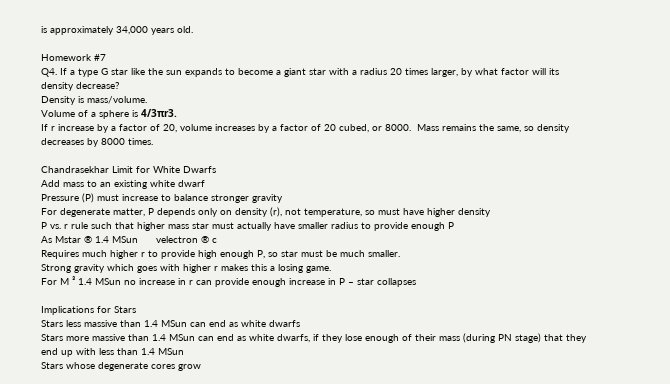is approximately 34,000 years old.

Homework #7
Q4. If a type G star like the sun expands to become a giant star with a radius 20 times larger, by what factor will its density decrease?
Density is mass/volume.
Volume of a sphere is 4/3πr3.
If r increase by a factor of 20, volume increases by a factor of 20 cubed, or 8000.  Mass remains the same, so density decreases by 8000 times.

Chandrasekhar Limit for White Dwarfs
Add mass to an existing white dwarf
Pressure (P) must increase to balance stronger gravity
For degenerate matter, P depends only on density (r), not temperature, so must have higher density
P vs. r rule such that higher mass star must actually have smaller radius to provide enough P
As Mstar ® 1.4 MSun      velectron ® c
Requires much higher r to provide high enough P, so star must be much smaller.
Strong gravity which goes with higher r makes this a losing game.
For M ³ 1.4 MSun no increase in r can provide enough increase in P – star collapses

Implications for Stars
Stars less massive than 1.4 MSun can end as white dwarfs
Stars more massive than 1.4 MSun can end as white dwarfs, if they lose enough of their mass (during PN stage) that they end up with less than 1.4 MSun
Stars whose degenerate cores grow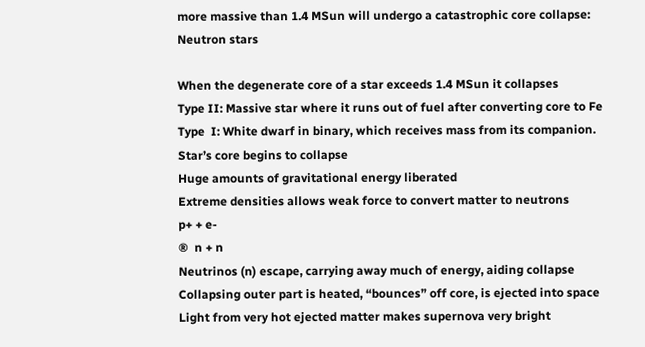more massive than 1.4 MSun will undergo a catastrophic core collapse:
Neutron stars

When the degenerate core of a star exceeds 1.4 MSun it collapses
Type II: Massive star where it runs out of fuel after converting core to Fe
Type  I: White dwarf in binary, which receives mass from its companion.
Star’s core begins to collapse
Huge amounts of gravitational energy liberated
Extreme densities allows weak force to convert matter to neutrons
p+ + e-
®  n + n
Neutrinos (n) escape, carrying away much of energy, aiding collapse
Collapsing outer part is heated, “bounces” off core, is ejected into space
Light from very hot ejected matter makes supernova very bright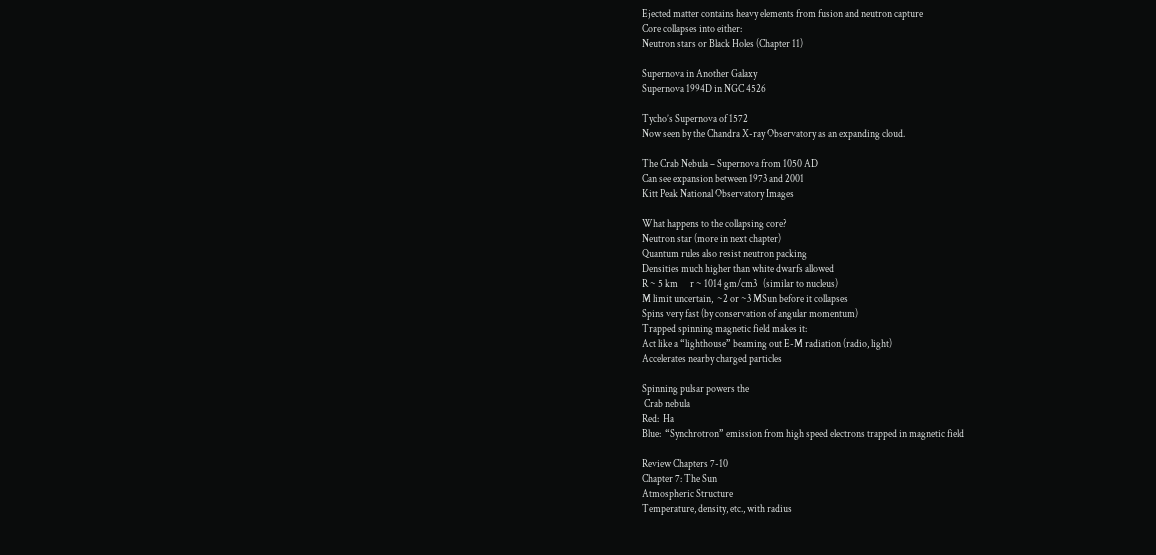Ejected matter contains heavy elements from fusion and neutron capture
Core collapses into either:
Neutron stars or Black Holes (Chapter 11)

Supernova in Another Galaxy
Supernova 1994D in NGC 4526

Tycho’s Supernova of 1572
Now seen by the Chandra X-ray Observatory as an expanding cloud.

The Crab Nebula – Supernova from 1050 AD
Can see expansion between 1973 and 2001
Kitt Peak National Observatory Images

What happens to the collapsing core?
Neutron star (more in next chapter)
Quantum rules also resist neutron packing
Densities much higher than white dwarfs allowed
R ~ 5 km      r ~ 1014 gm/cm3   (similar to nucleus)
M limit uncertain,  ~2 or ~3 MSun before it collapses
Spins very fast (by conservation of angular momentum)
Trapped spinning magnetic field makes it:
Act like a “lighthouse” beaming out E-M radiation (radio, light)
Accelerates nearby charged particles

Spinning pulsar powers the
 Crab nebula
Red:  Ha
Blue:  “Synchrotron” emission from high speed electrons trapped in magnetic field

Review Chapters 7-10
Chapter 7: The Sun
Atmospheric Structure
Temperature, density, etc., with radius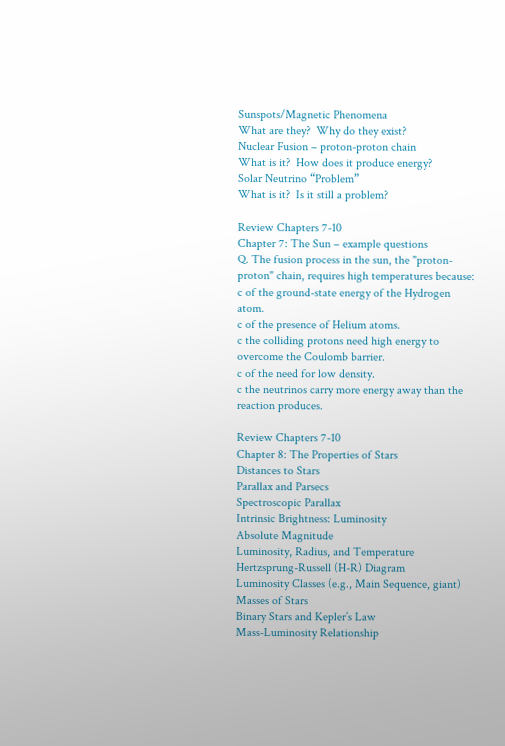Sunspots/Magnetic Phenomena
What are they?  Why do they exist?
Nuclear Fusion – proton-proton chain
What is it?  How does it produce energy?
Solar Neutrino “Problem”
What is it?  Is it still a problem?

Review Chapters 7-10
Chapter 7: The Sun – example questions
Q. The fusion process in the sun, the "proton-proton" chain, requires high temperatures because:
c of the ground-state energy of the Hydrogen atom.
c of the presence of Helium atoms.
c the colliding protons need high energy to overcome the Coulomb barrier.
c of the need for low density.
c the neutrinos carry more energy away than the reaction produces.

Review Chapters 7-10
Chapter 8: The Properties of Stars
Distances to Stars
Parallax and Parsecs
Spectroscopic Parallax
Intrinsic Brightness: Luminosity
Absolute Magnitude
Luminosity, Radius, and Temperature
Hertzsprung-Russell (H-R) Diagram
Luminosity Classes (e.g., Main Sequence, giant)
Masses of Stars
Binary Stars and Kepler’s Law
Mass-Luminosity Relationship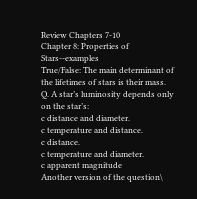Review Chapters 7-10
Chapter 8: Properties of Stars--examples
True/False: The main determinant of the lifetimes of stars is their mass.
Q. A star’s luminosity depends only on the star’s:
c distance and diameter.
c temperature and distance.
c distance.
c temperature and diameter.
c apparent magnitude
Another version of the question\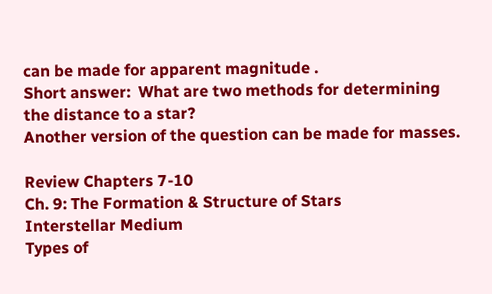can be made for apparent magnitude .
Short answer:  What are two methods for determining the distance to a star?
Another version of the question can be made for masses.

Review Chapters 7-10
Ch. 9: The Formation & Structure of Stars
Interstellar Medium
Types of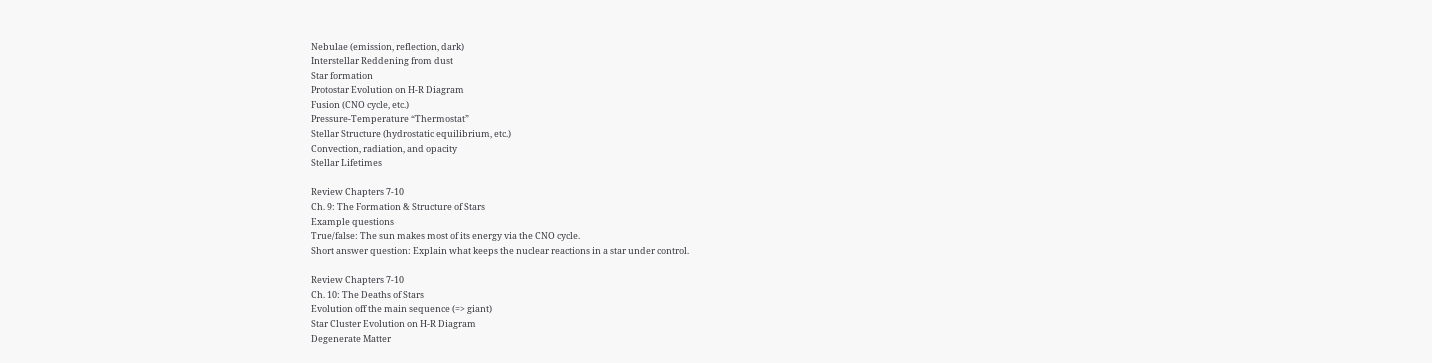Nebulae (emission, reflection, dark)
Interstellar Reddening from dust
Star formation
Protostar Evolution on H-R Diagram
Fusion (CNO cycle, etc.)
Pressure-Temperature “Thermostat”
Stellar Structure (hydrostatic equilibrium, etc.)
Convection, radiation, and opacity
Stellar Lifetimes

Review Chapters 7-10
Ch. 9: The Formation & Structure of Stars
Example questions
True/false: The sun makes most of its energy via the CNO cycle.
Short answer question: Explain what keeps the nuclear reactions in a star under control.

Review Chapters 7-10
Ch. 10: The Deaths of Stars
Evolution off the main sequence (=> giant)
Star Cluster Evolution on H-R Diagram
Degenerate Matter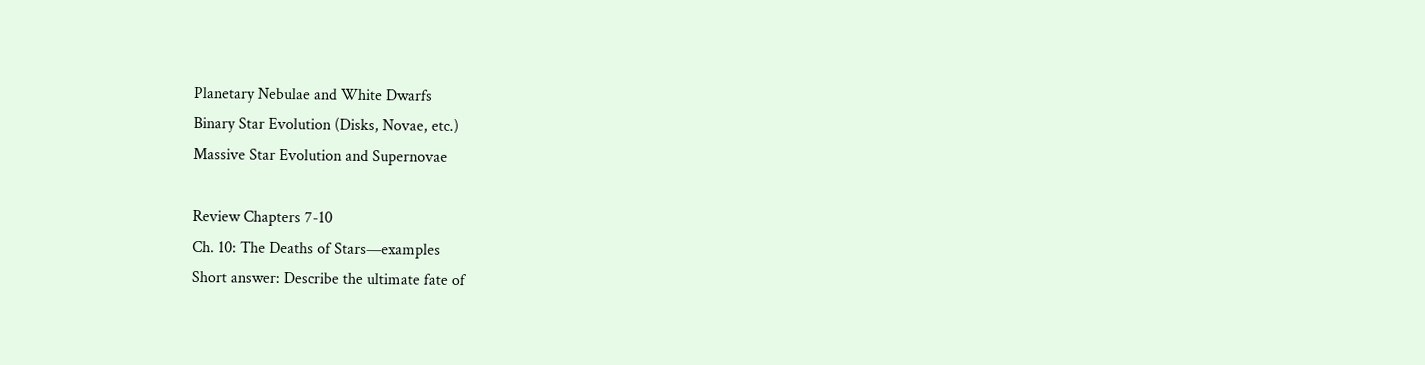Planetary Nebulae and White Dwarfs
Binary Star Evolution (Disks, Novae, etc.)
Massive Star Evolution and Supernovae

Review Chapters 7-10
Ch. 10: The Deaths of Stars—examples
Short answer: Describe the ultimate fate of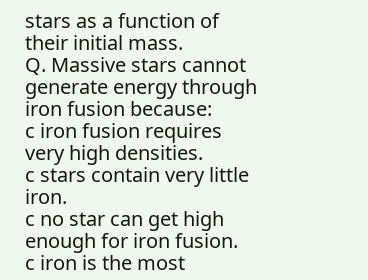stars as a function of their initial mass.
Q. Massive stars cannot generate energy through iron fusion because:
c iron fusion requires very high densities.
c stars contain very little iron.
c no star can get high enough for iron fusion.
c iron is the most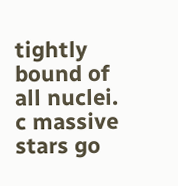tightly bound of all nuclei.
c massive stars go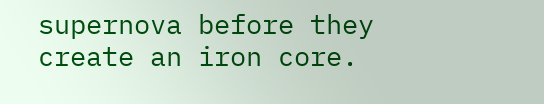supernova before they create an iron core.